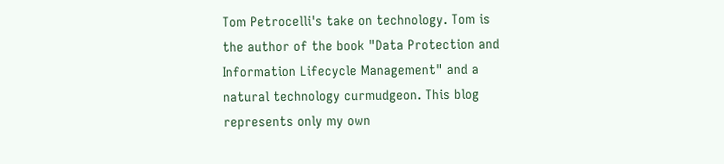Tom Petrocelli's take on technology. Tom is the author of the book "Data Protection and Information Lifecycle Management" and a natural technology curmudgeon. This blog represents only my own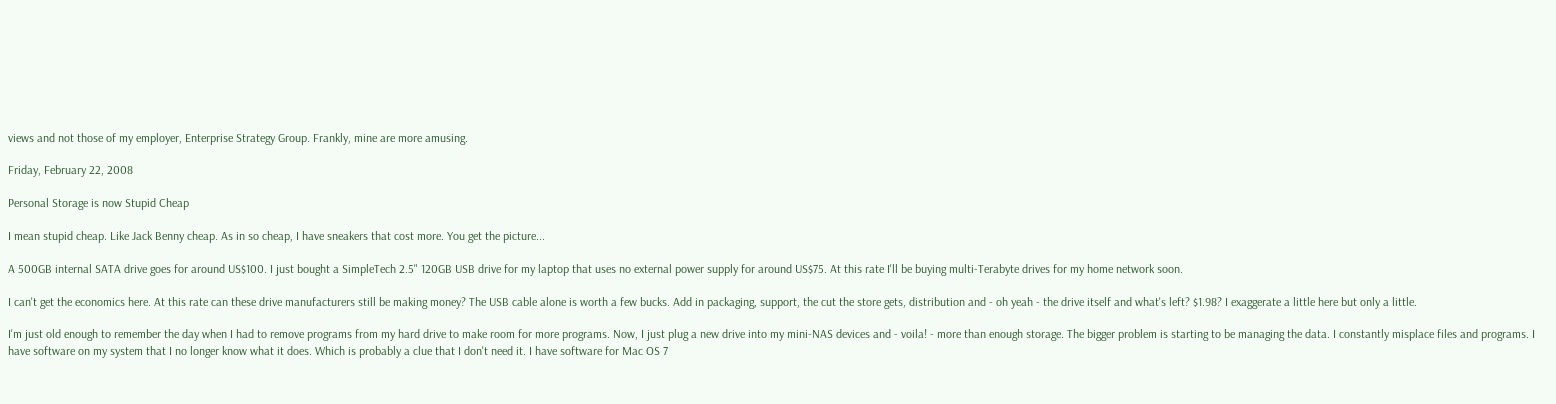views and not those of my employer, Enterprise Strategy Group. Frankly, mine are more amusing.

Friday, February 22, 2008

Personal Storage is now Stupid Cheap

I mean stupid cheap. Like Jack Benny cheap. As in so cheap, I have sneakers that cost more. You get the picture...

A 500GB internal SATA drive goes for around US$100. I just bought a SimpleTech 2.5" 120GB USB drive for my laptop that uses no external power supply for around US$75. At this rate I'll be buying multi-Terabyte drives for my home network soon.

I can't get the economics here. At this rate can these drive manufacturers still be making money? The USB cable alone is worth a few bucks. Add in packaging, support, the cut the store gets, distribution and - oh yeah - the drive itself and what's left? $1.98? I exaggerate a little here but only a little.

I'm just old enough to remember the day when I had to remove programs from my hard drive to make room for more programs. Now, I just plug a new drive into my mini-NAS devices and - voila! - more than enough storage. The bigger problem is starting to be managing the data. I constantly misplace files and programs. I have software on my system that I no longer know what it does. Which is probably a clue that I don't need it. I have software for Mac OS 7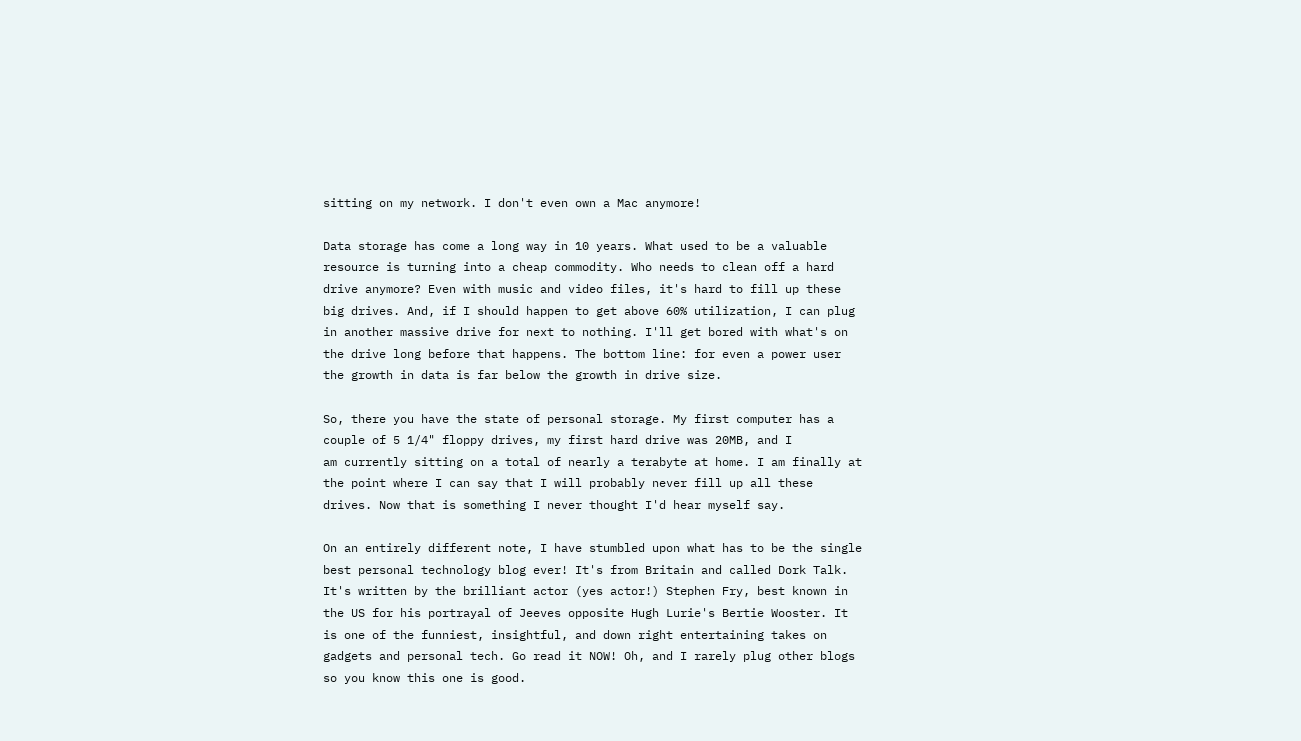sitting on my network. I don't even own a Mac anymore!

Data storage has come a long way in 10 years. What used to be a valuable resource is turning into a cheap commodity. Who needs to clean off a hard drive anymore? Even with music and video files, it's hard to fill up these big drives. And, if I should happen to get above 60% utilization, I can plug in another massive drive for next to nothing. I'll get bored with what's on the drive long before that happens. The bottom line: for even a power user the growth in data is far below the growth in drive size.

So, there you have the state of personal storage. My first computer has a couple of 5 1/4" floppy drives, my first hard drive was 20MB, and I
am currently sitting on a total of nearly a terabyte at home. I am finally at the point where I can say that I will probably never fill up all these drives. Now that is something I never thought I'd hear myself say.

On an entirely different note, I have stumbled upon what has to be the single best personal technology blog ever! It's from Britain and called Dork Talk. It's written by the brilliant actor (yes actor!) Stephen Fry, best known in the US for his portrayal of Jeeves opposite Hugh Lurie's Bertie Wooster. It is one of the funniest, insightful, and down right entertaining takes on gadgets and personal tech. Go read it NOW! Oh, and I rarely plug other blogs so you know this one is good.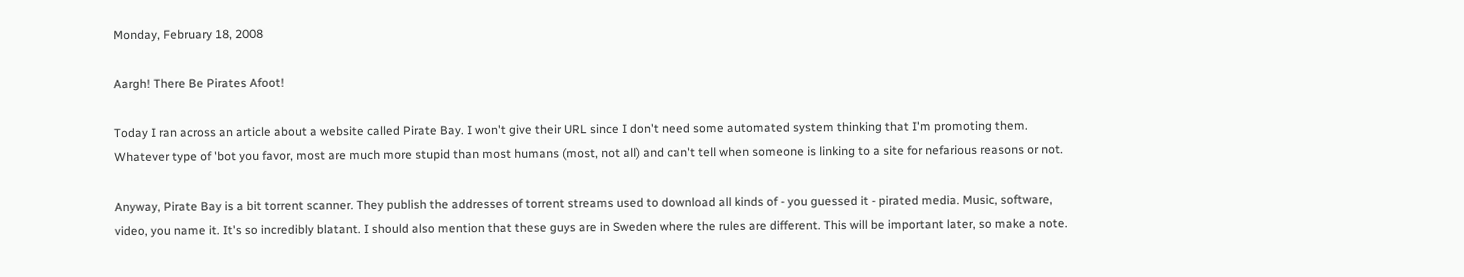Monday, February 18, 2008

Aargh! There Be Pirates Afoot!

Today I ran across an article about a website called Pirate Bay. I won't give their URL since I don't need some automated system thinking that I'm promoting them. Whatever type of 'bot you favor, most are much more stupid than most humans (most, not all) and can't tell when someone is linking to a site for nefarious reasons or not.

Anyway, Pirate Bay is a bit torrent scanner. They publish the addresses of torrent streams used to download all kinds of - you guessed it - pirated media. Music, software, video, you name it. It's so incredibly blatant. I should also mention that these guys are in Sweden where the rules are different. This will be important later, so make a note.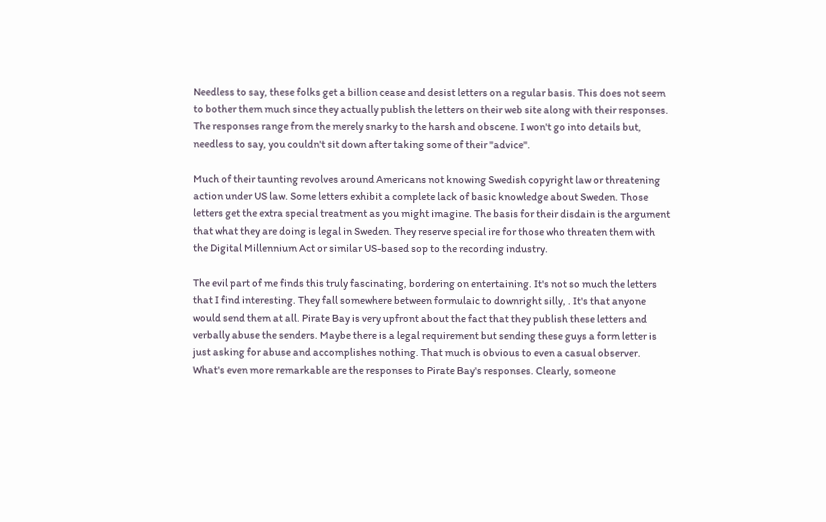Needless to say, these folks get a billion cease and desist letters on a regular basis. This does not seem to bother them much since they actually publish the letters on their web site along with their responses. The responses range from the merely snarky to the harsh and obscene. I won't go into details but, needless to say, you couldn't sit down after taking some of their "advice".

Much of their taunting revolves around Americans not knowing Swedish copyright law or threatening action under US law. Some letters exhibit a complete lack of basic knowledge about Sweden. Those letters get the extra special treatment as you might imagine. The basis for their disdain is the argument that what they are doing is legal in Sweden. They reserve special ire for those who threaten them with the Digital Millennium Act or similar US-based sop to the recording industry.

The evil part of me finds this truly fascinating, bordering on entertaining. It's not so much the letters
that I find interesting. They fall somewhere between formulaic to downright silly, . It's that anyone would send them at all. Pirate Bay is very upfront about the fact that they publish these letters and verbally abuse the senders. Maybe there is a legal requirement but sending these guys a form letter is just asking for abuse and accomplishes nothing. That much is obvious to even a casual observer. What's even more remarkable are the responses to Pirate Bay's responses. Clearly, someone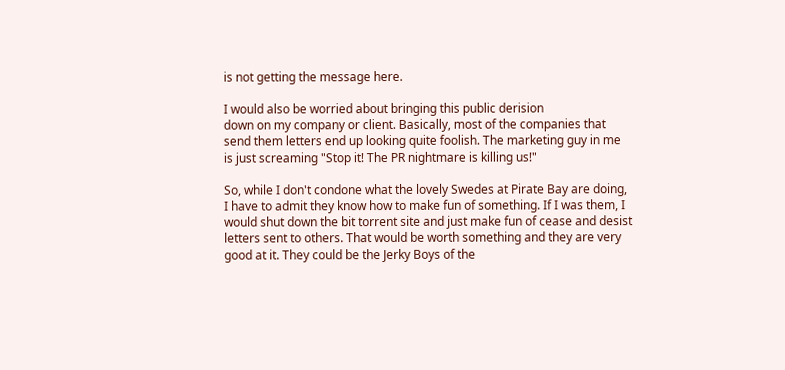is not getting the message here.

I would also be worried about bringing this public derision
down on my company or client. Basically, most of the companies that send them letters end up looking quite foolish. The marketing guy in me is just screaming "Stop it! The PR nightmare is killing us!"

So, while I don't condone what the lovely Swedes at Pirate Bay are doing, I have to admit they know how to make fun of something. If I was them, I would shut down the bit torrent site and just make fun of cease and desist letters sent to others. That would be worth something and they are very good at it. They could be the Jerky Boys of the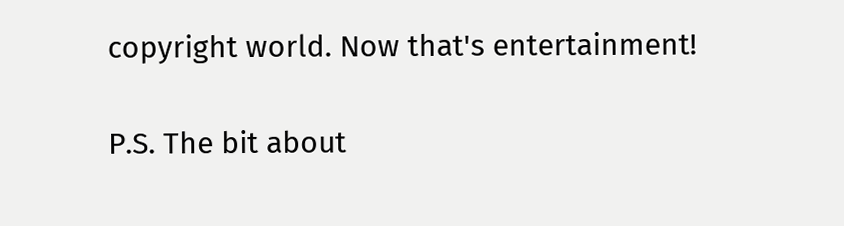copyright world. Now that's entertainment!

P.S. The bit about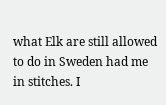what Elk are still allowed to do in Sweden had me in stitches. I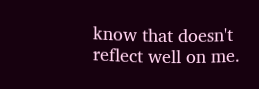know that doesn't reflect well on me.